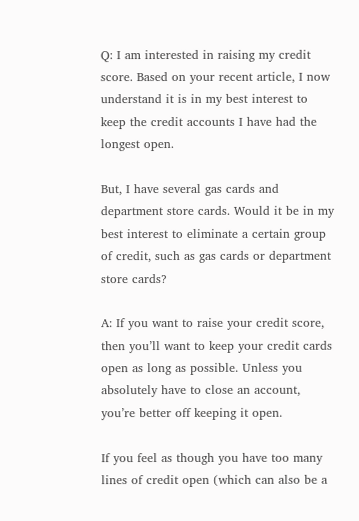Q: I am interested in raising my credit score. Based on your recent article, I now understand it is in my best interest to keep the credit accounts I have had the longest open.

But, I have several gas cards and department store cards. Would it be in my best interest to eliminate a certain group of credit, such as gas cards or department store cards?

A: If you want to raise your credit score, then you’ll want to keep your credit cards open as long as possible. Unless you absolutely have to close an account, you’re better off keeping it open.

If you feel as though you have too many lines of credit open (which can also be a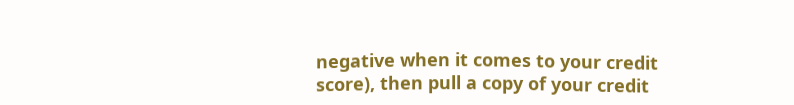negative when it comes to your credit score), then pull a copy of your credit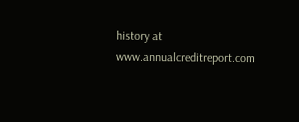history at www.annualcreditreport.com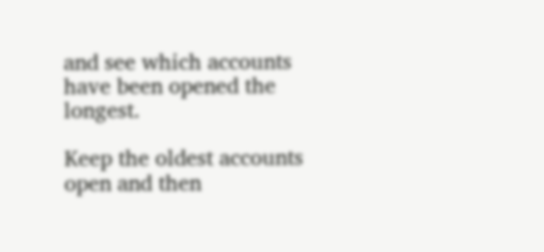and see which accounts have been opened the longest.

Keep the oldest accounts open and then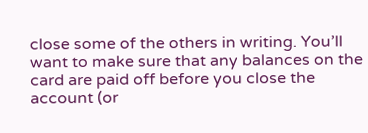close some of the others in writing. You’ll want to make sure that any balances on the card are paid off before you close the account (or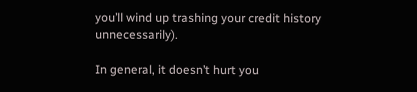you’ll wind up trashing your credit history unnecessarily).

In general, it doesn’t hurt you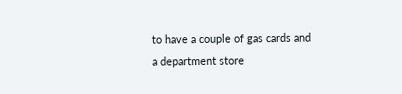to have a couple of gas cards and a department store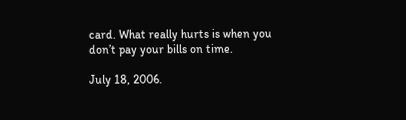card. What really hurts is when you don’t pay your bills on time.

July 18, 2006.